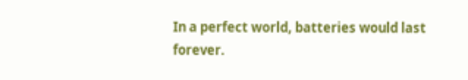In a perfect world, batteries would last forever.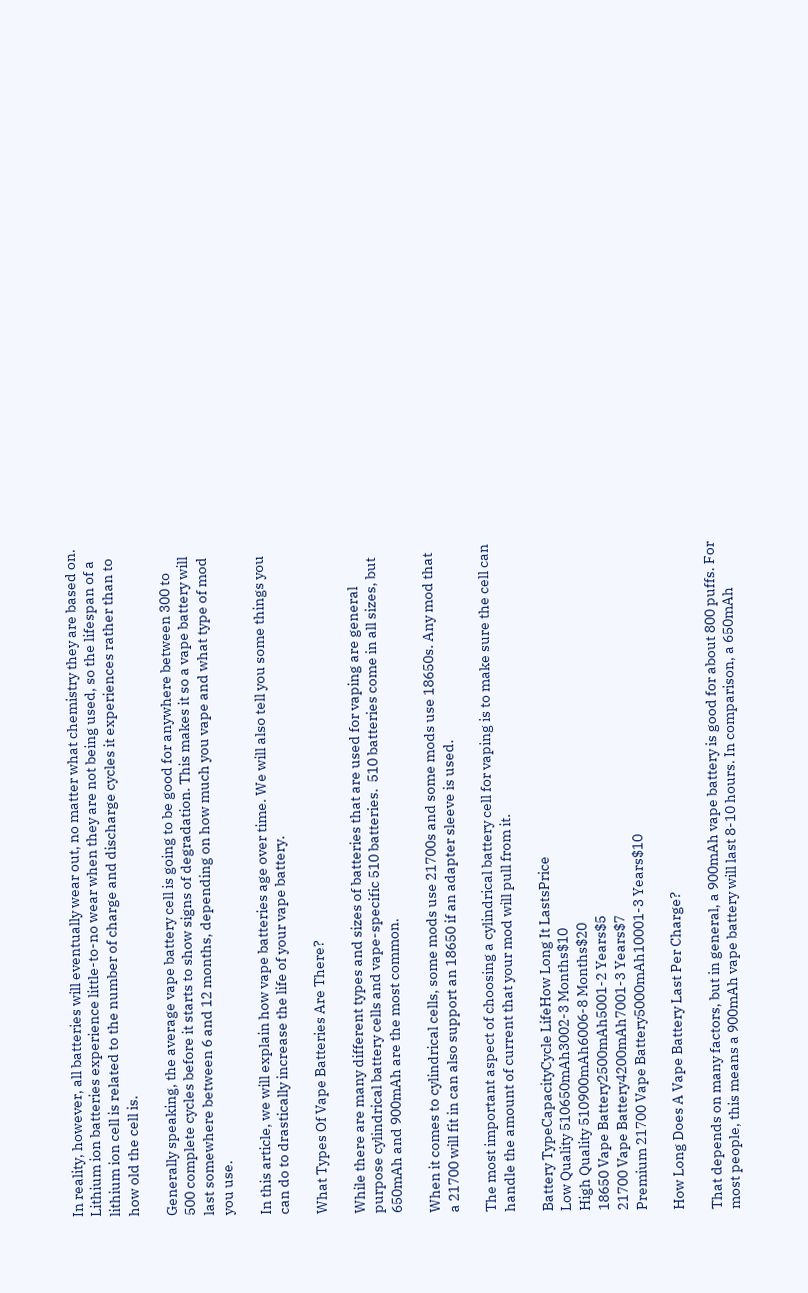In reality, however, all batteries will eventually wear out, no matter what chemistry they are based on. Lithium ion batteries experience little-to-no wear when they are not being used, so the lifespan of a lithium ion cell is related to the number of charge and discharge cycles it experiences rather than to how old the cell is.

Generally speaking, the average vape battery cell is going to be good for anywhere between 300 to 500 complete cycles before it starts to show signs of degradation. This makes it so a vape battery will last somewhere between 6 and 12 months, depending on how much you vape and what type of mod you use.

In this article, we will explain how vape batteries age over time. We will also tell you some things you can do to drastically increase the life of your vape battery.

What Types Of Vape Batteries Are There?

While there are many different types and sizes of batteries that are used for vaping are general purpose cylindrical battery cells and vape-specific 510 batteries.  510 batteries come in all sizes, but 650mAh and 900mAh are the most common.

When it comes to cylindrical cells, some mods use 21700s and some mods use 18650s. Any mod that a 21700 will fit in can also support an 18650 if an adapter sleeve is used.

The most important aspect of choosing a cylindrical battery cell for vaping is to make sure the cell can handle the amount of current that your mod will pull from it.

Battery TypeCapacityCycle LifeHow Long It LastsPrice
Low Quality 510650mAh3002-3 Months$10
High Quality 510900mAh6006-8 Months$20
18650 Vape Battery2500mAh5001-2 Years$5
21700 Vape Battery4200mAh7001-3 Years$7
Premium 21700 Vape Battery5000mAh10001-3 Years$10

How Long Does A Vape Battery Last Per Charge?

That depends on many factors, but in general, a 900mAh vape battery is good for about 800 puffs. For most people, this means a 900mAh vape battery will last 8-10 hours. In comparison, a 650mAh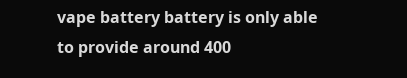vape battery battery is only able to provide around 400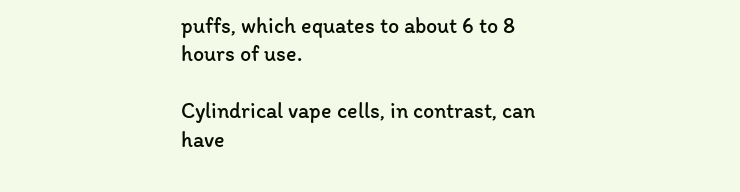puffs, which equates to about 6 to 8 hours of use.

Cylindrical vape cells, in contrast, can have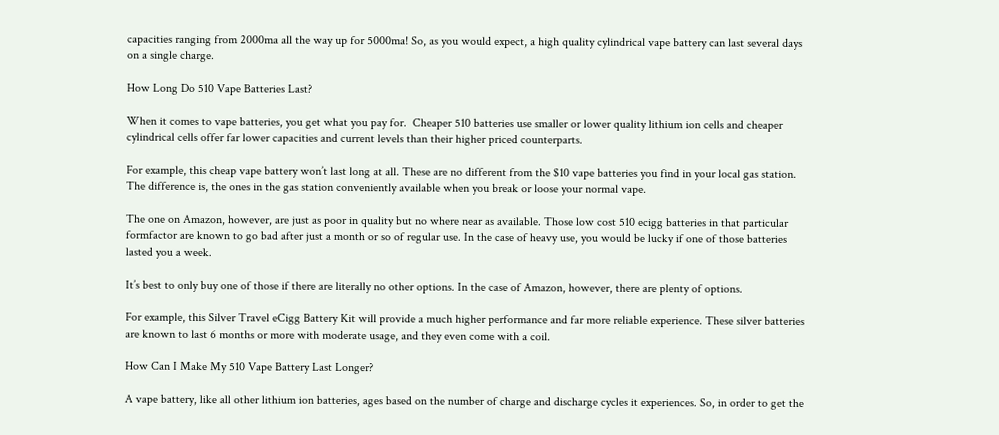capacities ranging from 2000ma all the way up for 5000ma! So, as you would expect, a high quality cylindrical vape battery can last several days on a single charge.

How Long Do 510 Vape Batteries Last?

When it comes to vape batteries, you get what you pay for.  Cheaper 510 batteries use smaller or lower quality lithium ion cells and cheaper cylindrical cells offer far lower capacities and current levels than their higher priced counterparts.

For example, this cheap vape battery won’t last long at all. These are no different from the $10 vape batteries you find in your local gas station. The difference is, the ones in the gas station conveniently available when you break or loose your normal vape.

The one on Amazon, however, are just as poor in quality but no where near as available. Those low cost 510 ecigg batteries in that particular formfactor are known to go bad after just a month or so of regular use. In the case of heavy use, you would be lucky if one of those batteries lasted you a week.

It’s best to only buy one of those if there are literally no other options. In the case of Amazon, however, there are plenty of options.

For example, this Silver Travel eCigg Battery Kit will provide a much higher performance and far more reliable experience. These silver batteries are known to last 6 months or more with moderate usage, and they even come with a coil.

How Can I Make My 510 Vape Battery Last Longer?

A vape battery, like all other lithium ion batteries, ages based on the number of charge and discharge cycles it experiences. So, in order to get the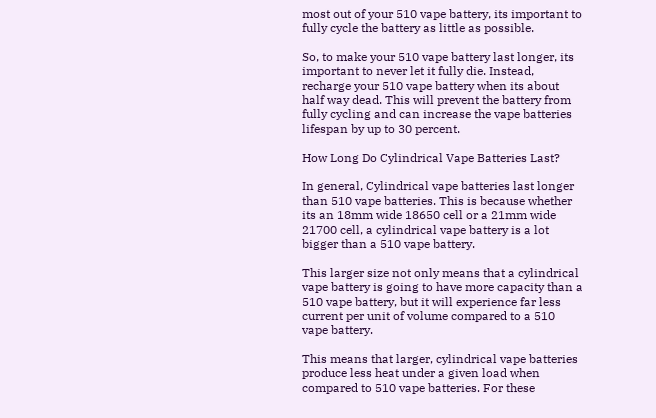most out of your 510 vape battery, its important to fully cycle the battery as little as possible.

So, to make your 510 vape battery last longer, its important to never let it fully die. Instead, recharge your 510 vape battery when its about half way dead. This will prevent the battery from fully cycling and can increase the vape batteries lifespan by up to 30 percent.

How Long Do Cylindrical Vape Batteries Last?

In general, Cylindrical vape batteries last longer than 510 vape batteries. This is because whether its an 18mm wide 18650 cell or a 21mm wide 21700 cell, a cylindrical vape battery is a lot bigger than a 510 vape battery.

This larger size not only means that a cylindrical vape battery is going to have more capacity than a 510 vape battery, but it will experience far less current per unit of volume compared to a 510 vape battery.

This means that larger, cylindrical vape batteries produce less heat under a given load when compared to 510 vape batteries. For these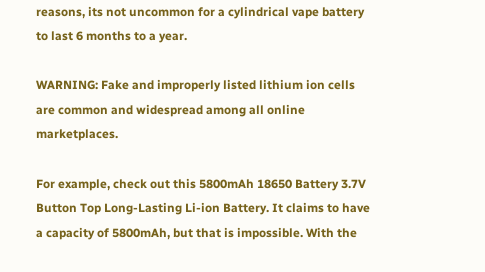reasons, its not uncommon for a cylindrical vape battery to last 6 months to a year.

WARNING: Fake and improperly listed lithium ion cells are common and widespread among all online marketplaces.

For example, check out this 5800mAh 18650 Battery 3.7V Button Top Long-Lasting Li-ion Battery. It claims to have a capacity of 5800mAh, but that is impossible. With the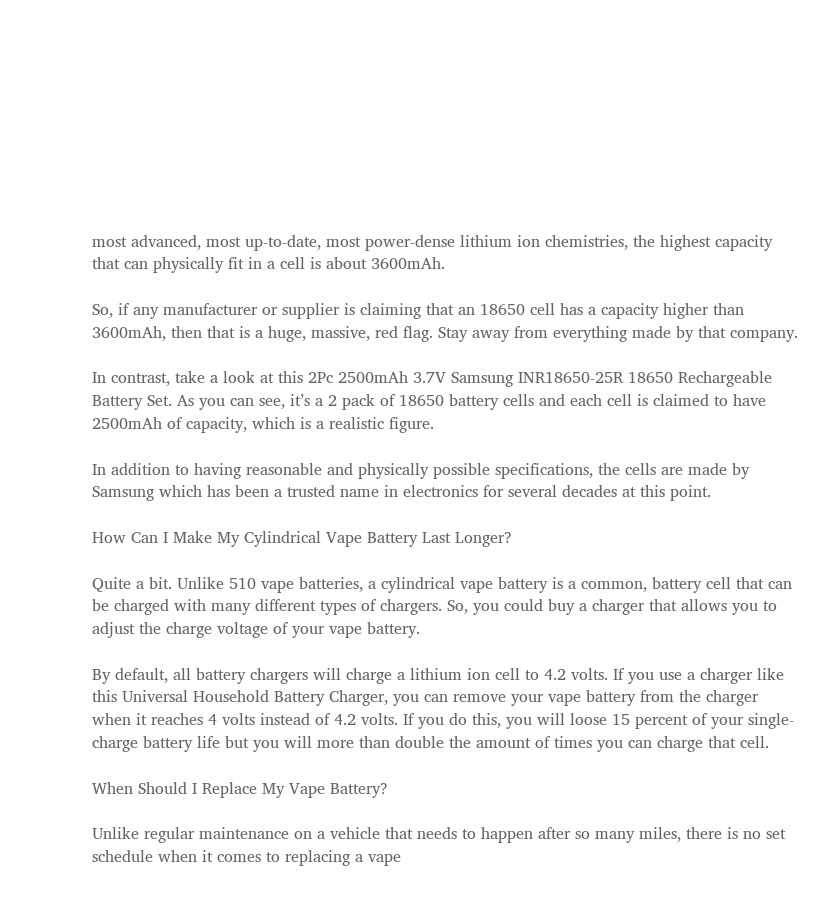most advanced, most up-to-date, most power-dense lithium ion chemistries, the highest capacity that can physically fit in a cell is about 3600mAh.

So, if any manufacturer or supplier is claiming that an 18650 cell has a capacity higher than 3600mAh, then that is a huge, massive, red flag. Stay away from everything made by that company.

In contrast, take a look at this 2Pc 2500mAh 3.7V Samsung INR18650-25R 18650 Rechargeable Battery Set. As you can see, it’s a 2 pack of 18650 battery cells and each cell is claimed to have 2500mAh of capacity, which is a realistic figure.

In addition to having reasonable and physically possible specifications, the cells are made by Samsung which has been a trusted name in electronics for several decades at this point.

How Can I Make My Cylindrical Vape Battery Last Longer?

Quite a bit. Unlike 510 vape batteries, a cylindrical vape battery is a common, battery cell that can be charged with many different types of chargers. So, you could buy a charger that allows you to adjust the charge voltage of your vape battery.

By default, all battery chargers will charge a lithium ion cell to 4.2 volts. If you use a charger like this Universal Household Battery Charger, you can remove your vape battery from the charger when it reaches 4 volts instead of 4.2 volts. If you do this, you will loose 15 percent of your single-charge battery life but you will more than double the amount of times you can charge that cell.

When Should I Replace My Vape Battery?

Unlike regular maintenance on a vehicle that needs to happen after so many miles, there is no set schedule when it comes to replacing a vape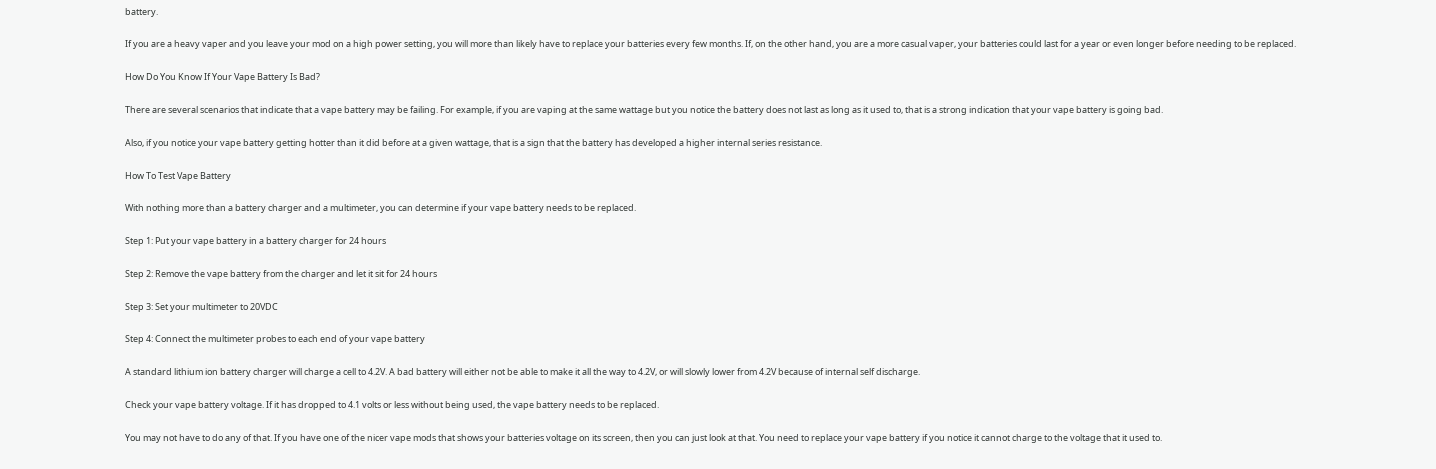battery.

If you are a heavy vaper and you leave your mod on a high power setting, you will more than likely have to replace your batteries every few months. If, on the other hand, you are a more casual vaper, your batteries could last for a year or even longer before needing to be replaced.

How Do You Know If Your Vape Battery Is Bad?

There are several scenarios that indicate that a vape battery may be failing. For example, if you are vaping at the same wattage but you notice the battery does not last as long as it used to, that is a strong indication that your vape battery is going bad.

Also, if you notice your vape battery getting hotter than it did before at a given wattage, that is a sign that the battery has developed a higher internal series resistance.

How To Test Vape Battery

With nothing more than a battery charger and a multimeter, you can determine if your vape battery needs to be replaced.

Step 1: Put your vape battery in a battery charger for 24 hours

Step 2: Remove the vape battery from the charger and let it sit for 24 hours

Step 3: Set your multimeter to 20VDC

Step 4: Connect the multimeter probes to each end of your vape battery

A standard lithium ion battery charger will charge a cell to 4.2V. A bad battery will either not be able to make it all the way to 4.2V, or will slowly lower from 4.2V because of internal self discharge.

Check your vape battery voltage. If it has dropped to 4.1 volts or less without being used, the vape battery needs to be replaced.

You may not have to do any of that. If you have one of the nicer vape mods that shows your batteries voltage on its screen, then you can just look at that. You need to replace your vape battery if you notice it cannot charge to the voltage that it used to.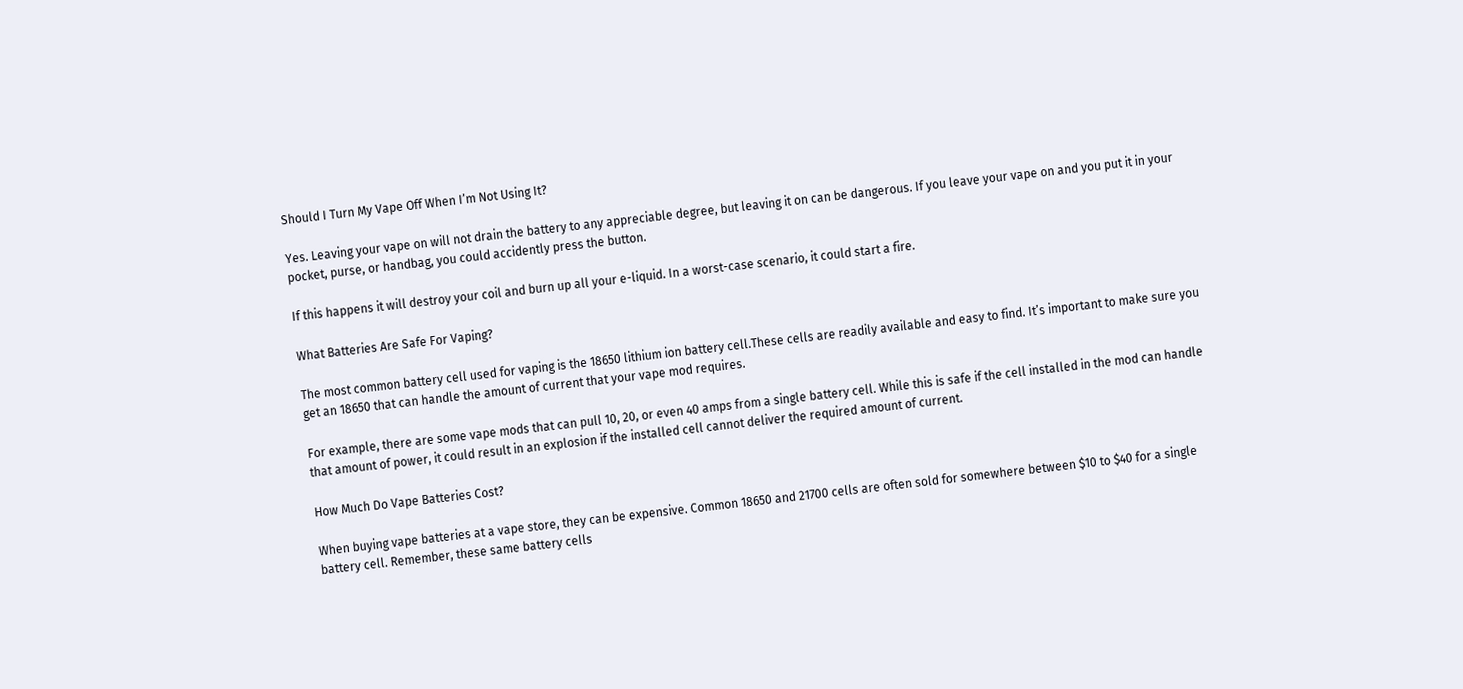Should I Turn My Vape Off When I’m Not Using It?

Yes. Leaving your vape on will not drain the battery to any appreciable degree, but leaving it on can be dangerous. If you leave your vape on and you put it in your pocket, purse, or handbag, you could accidently press the button.

If this happens it will destroy your coil and burn up all your e-liquid. In a worst-case scenario, it could start a fire.

What Batteries Are Safe For Vaping?

The most common battery cell used for vaping is the 18650 lithium ion battery cell.These cells are readily available and easy to find. It’s important to make sure you get an 18650 that can handle the amount of current that your vape mod requires.

For example, there are some vape mods that can pull 10, 20, or even 40 amps from a single battery cell. While this is safe if the cell installed in the mod can handle that amount of power, it could result in an explosion if the installed cell cannot deliver the required amount of current.

How Much Do Vape Batteries Cost?

When buying vape batteries at a vape store, they can be expensive. Common 18650 and 21700 cells are often sold for somewhere between $10 to $40 for a single battery cell. Remember, these same battery cells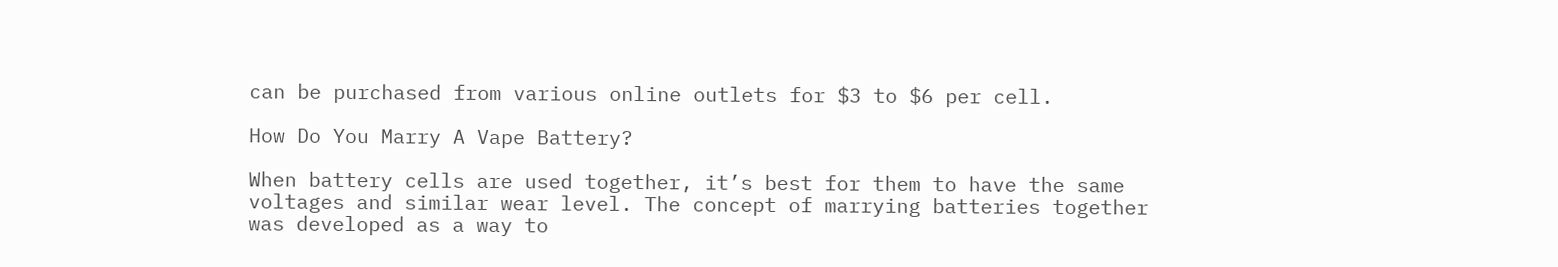can be purchased from various online outlets for $3 to $6 per cell.

How Do You Marry A Vape Battery?

When battery cells are used together, it’s best for them to have the same voltages and similar wear level. The concept of marrying batteries together was developed as a way to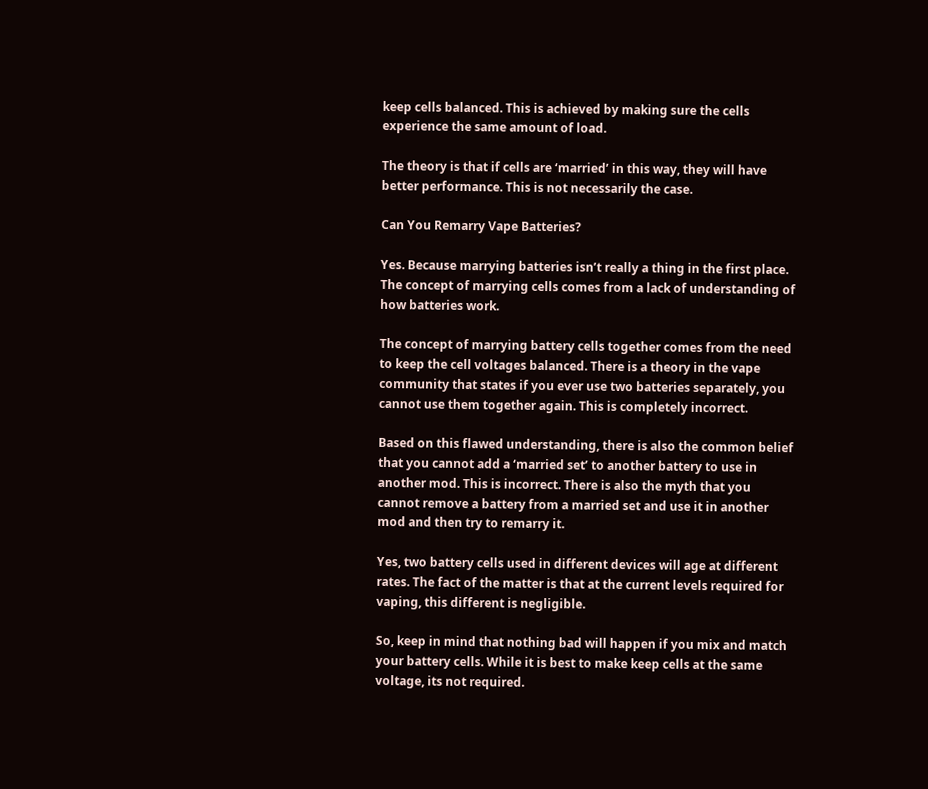keep cells balanced. This is achieved by making sure the cells experience the same amount of load.

The theory is that if cells are ‘married’ in this way, they will have better performance. This is not necessarily the case.

Can You Remarry Vape Batteries?

Yes. Because marrying batteries isn’t really a thing in the first place. The concept of marrying cells comes from a lack of understanding of how batteries work.

The concept of marrying battery cells together comes from the need to keep the cell voltages balanced. There is a theory in the vape community that states if you ever use two batteries separately, you cannot use them together again. This is completely incorrect.

Based on this flawed understanding, there is also the common belief that you cannot add a ‘married set’ to another battery to use in another mod. This is incorrect. There is also the myth that you cannot remove a battery from a married set and use it in another mod and then try to remarry it.

Yes, two battery cells used in different devices will age at different rates. The fact of the matter is that at the current levels required for vaping, this different is negligible.

So, keep in mind that nothing bad will happen if you mix and match your battery cells. While it is best to make keep cells at the same voltage, its not required.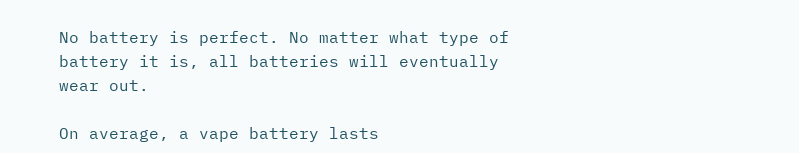No battery is perfect. No matter what type of battery it is, all batteries will eventually wear out.

On average, a vape battery lasts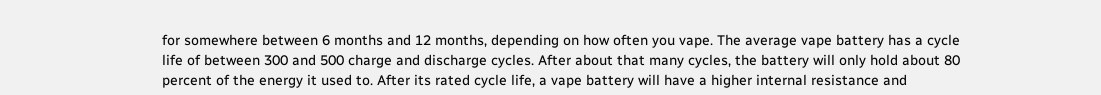for somewhere between 6 months and 12 months, depending on how often you vape. The average vape battery has a cycle life of between 300 and 500 charge and discharge cycles. After about that many cycles, the battery will only hold about 80 percent of the energy it used to. After its rated cycle life, a vape battery will have a higher internal resistance and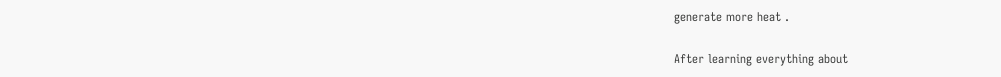generate more heat .

After learning everything about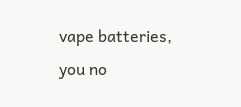vape batteries, you no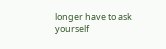longer have to ask yourself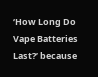‘How Long Do Vape Batteries Last?’ because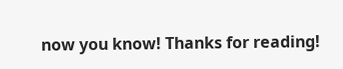now you know! Thanks for reading!